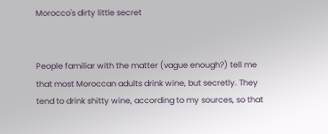Morocco's dirty little secret


People familiar with the matter (vague enough?) tell me that most Moroccan adults drink wine, but secretly. They tend to drink shitty wine, according to my sources, so that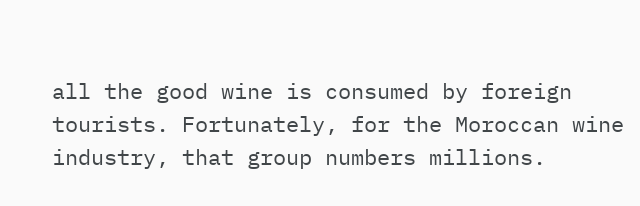all the good wine is consumed by foreign tourists. Fortunately, for the Moroccan wine industry, that group numbers millions.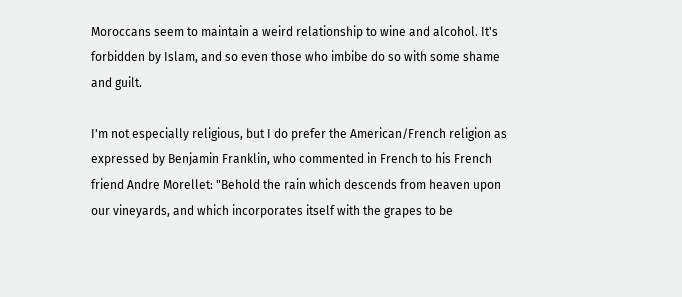Moroccans seem to maintain a weird relationship to wine and alcohol. It's forbidden by Islam, and so even those who imbibe do so with some shame and guilt.

I'm not especially religious, but I do prefer the American/French religion as expressed by Benjamin Franklin, who commented in French to his French friend Andre Morellet: "Behold the rain which descends from heaven upon our vineyards, and which incorporates itself with the grapes to be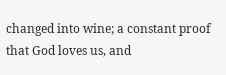changed into wine; a constant proof that God loves us, and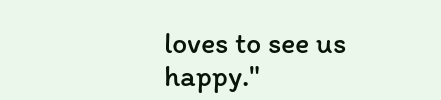loves to see us happy."